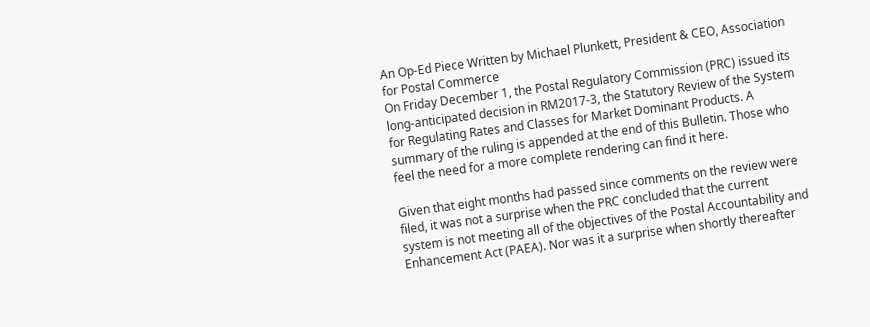An Op-Ed Piece Written by Michael Plunkett, President & CEO, Association for Postal Commerce
On Friday December 1, the Postal Regulatory Commission (PRC) issued its long-anticipated decision in RM2017-3, the Statutory Review of the System for Regulating Rates and Classes for Market Dominant Products. A summary of the ruling is appended at the end of this Bulletin. Those who feel the need for a more complete rendering can find it here.

Given that eight months had passed since comments on the review were filed, it was not a surprise when the PRC concluded that the current system is not meeting all of the objectives of the Postal Accountability and Enhancement Act (PAEA). Nor was it a surprise when shortly thereafter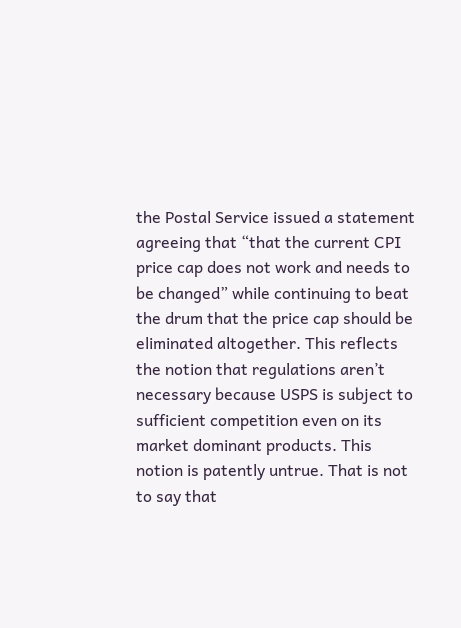the Postal Service issued a statement agreeing that “that the current CPI price cap does not work and needs to be changed” while continuing to beat the drum that the price cap should be eliminated altogether. This reflects the notion that regulations aren’t necessary because USPS is subject to sufficient competition even on its market dominant products. This notion is patently untrue. That is not to say that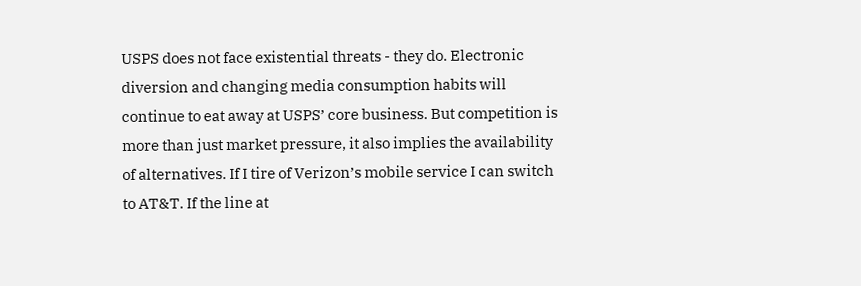USPS does not face existential threats - they do. Electronic diversion and changing media consumption habits will continue to eat away at USPS’ core business. But competition is more than just market pressure, it also implies the availability of alternatives. If I tire of Verizon’s mobile service I can switch to AT&T. If the line at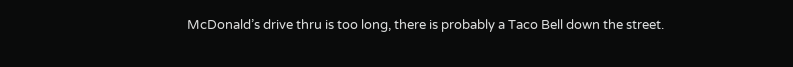McDonald’s drive thru is too long, there is probably a Taco Bell down the street.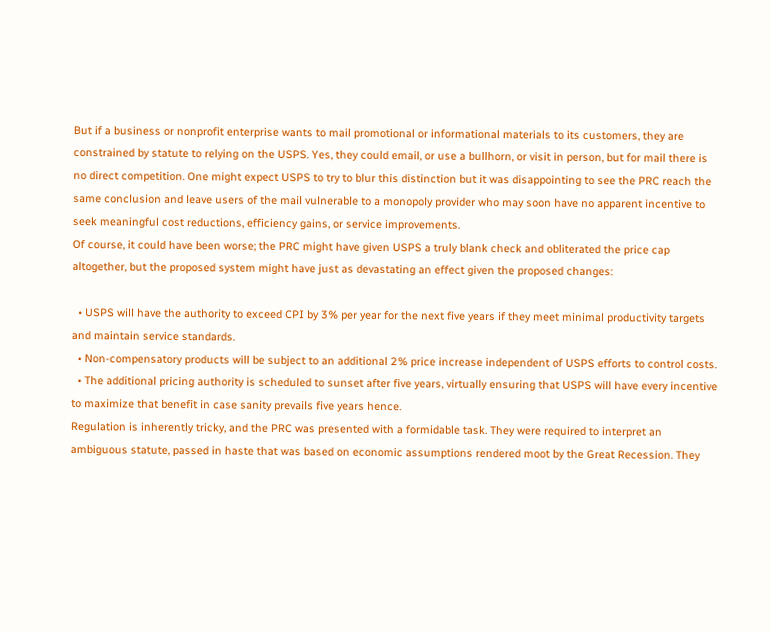But if a business or nonprofit enterprise wants to mail promotional or informational materials to its customers, they are constrained by statute to relying on the USPS. Yes, they could email, or use a bullhorn, or visit in person, but for mail there is no direct competition. One might expect USPS to try to blur this distinction but it was disappointing to see the PRC reach the same conclusion and leave users of the mail vulnerable to a monopoly provider who may soon have no apparent incentive to seek meaningful cost reductions, efficiency gains, or service improvements.
Of course, it could have been worse; the PRC might have given USPS a truly blank check and obliterated the price cap altogether, but the proposed system might have just as devastating an effect given the proposed changes:

  • USPS will have the authority to exceed CPI by 3% per year for the next five years if they meet minimal productivity targets and maintain service standards.
  • Non-compensatory products will be subject to an additional 2% price increase independent of USPS efforts to control costs.
  • The additional pricing authority is scheduled to sunset after five years, virtually ensuring that USPS will have every incentive to maximize that benefit in case sanity prevails five years hence.
Regulation is inherently tricky, and the PRC was presented with a formidable task. They were required to interpret an ambiguous statute, passed in haste that was based on economic assumptions rendered moot by the Great Recession. They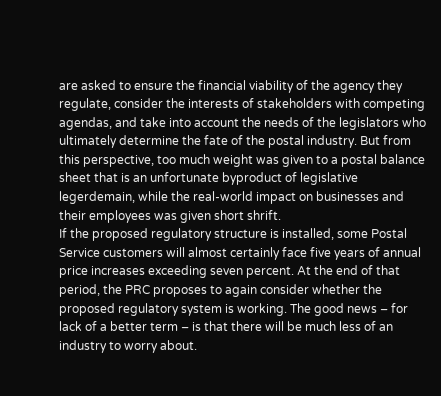are asked to ensure the financial viability of the agency they regulate, consider the interests of stakeholders with competing agendas, and take into account the needs of the legislators who ultimately determine the fate of the postal industry. But from this perspective, too much weight was given to a postal balance sheet that is an unfortunate byproduct of legislative legerdemain, while the real-world impact on businesses and their employees was given short shrift.
If the proposed regulatory structure is installed, some Postal Service customers will almost certainly face five years of annual price increases exceeding seven percent. At the end of that period, the PRC proposes to again consider whether the proposed regulatory system is working. The good news – for lack of a better term – is that there will be much less of an industry to worry about.